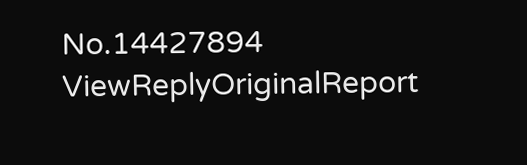No.14427894 ViewReplyOriginalReport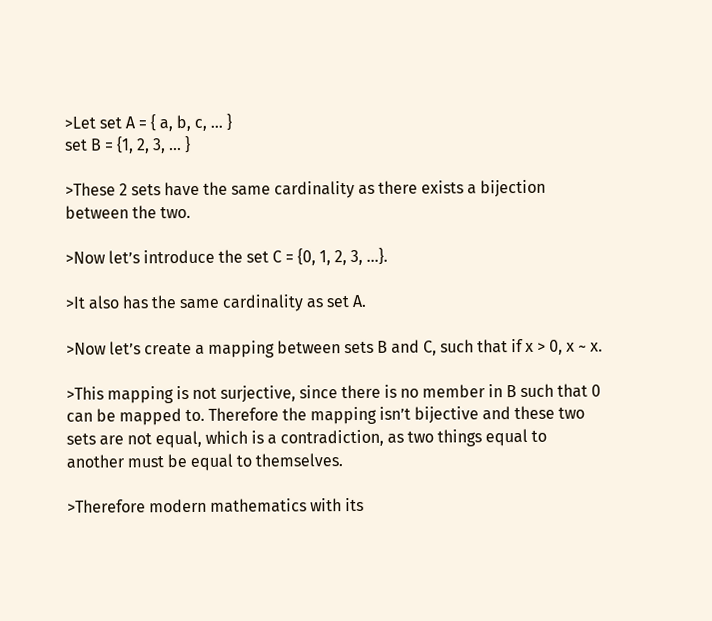>Let set A = { a, b, c, … }
set B = {1, 2, 3, … }

>These 2 sets have the same cardinality as there exists a bijection between the two.

>Now let’s introduce the set C = {0, 1, 2, 3, …}.

>It also has the same cardinality as set A.

>Now let’s create a mapping between sets B and C, such that if x > 0, x ~ x.

>This mapping is not surjective, since there is no member in B such that 0 can be mapped to. Therefore the mapping isn’t bijective and these two sets are not equal, which is a contradiction, as two things equal to another must be equal to themselves.

>Therefore modern mathematics with its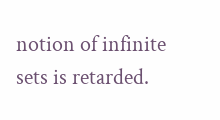notion of infinite sets is retarded.